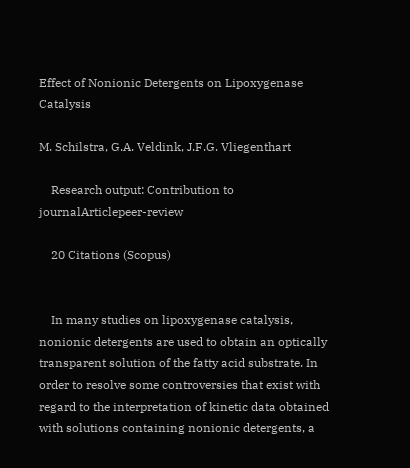Effect of Nonionic Detergents on Lipoxygenase Catalysis

M. Schilstra, G.A. Veldink, J.F.G. Vliegenthart

    Research output: Contribution to journalArticlepeer-review

    20 Citations (Scopus)


    In many studies on lipoxygenase catalysis, nonionic detergents are used to obtain an optically transparent solution of the fatty acid substrate. In order to resolve some controversies that exist with regard to the interpretation of kinetic data obtained with solutions containing nonionic detergents, a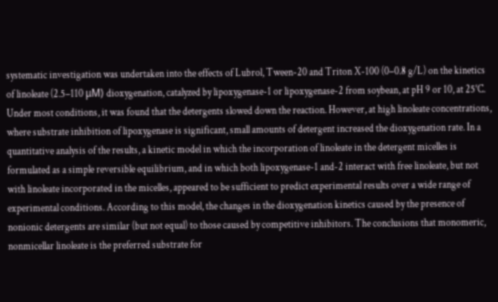systematic investigation was undertaken into the effects of Lubrol, Tween-20 and Triton X-100 (0–0.8 g/L) on the kinetics of linoleate (2.5–110 μM) dioxygenation, catalyzed by lipoxygenase-1 or lipoxygenase-2 from soybean, at pH 9 or 10, at 25°C. Under most conditions, it was found that the detergents slowed down the reaction. However, at high linoleate concentrations, where substrate inhibition of lipoxygenase is significant, small amounts of detergent increased the dioxygenation rate. In a quantitative analysis of the results, a kinetic model in which the incorporation of linoleate in the detergent micelles is formulated as a simple reversible equilibrium, and in which both lipoxygenase-1 and-2 interact with free linoleate, but not with linoleate incorporated in the micelles, appeared to be sufficient to predict experimental results over a wide range of experimental conditions. According to this model, the changes in the dioxygenation kinetics caused by the presence of nonionic detergents are similar (but not equal) to those caused by competitive inhibitors. The conclusions that monomeric, nonmicellar linoleate is the preferred substrate for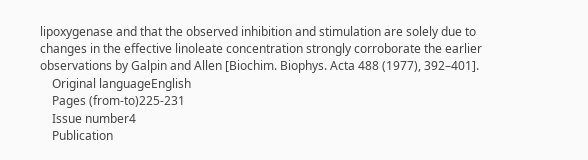lipoxygenase and that the observed inhibition and stimulation are solely due to changes in the effective linoleate concentration strongly corroborate the earlier observations by Galpin and Allen [Biochim. Biophys. Acta 488 (1977), 392–401].
    Original languageEnglish
    Pages (from-to)225-231
    Issue number4
    Publication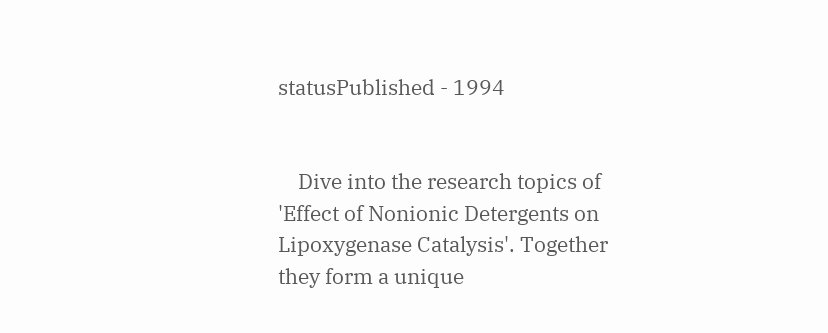statusPublished - 1994


    Dive into the research topics of 'Effect of Nonionic Detergents on Lipoxygenase Catalysis'. Together they form a unique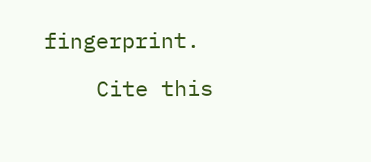fingerprint.

    Cite this